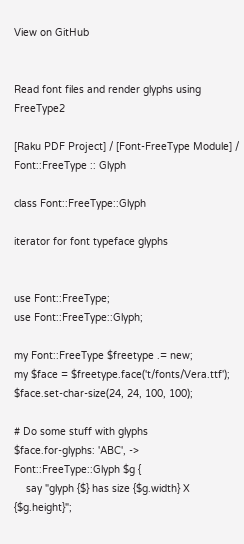View on GitHub


Read font files and render glyphs using FreeType2

[Raku PDF Project] / [Font-FreeType Module] / Font::FreeType :: Glyph

class Font::FreeType::Glyph

iterator for font typeface glyphs


use Font::FreeType;
use Font::FreeType::Glyph;

my Font::FreeType $freetype .= new;
my $face = $freetype.face('t/fonts/Vera.ttf');
$face.set-char-size(24, 24, 100, 100);

# Do some stuff with glyphs
$face.for-glyphs: 'ABC', -> Font::FreeType::Glyph $g {
    say "glyph {$} has size {$g.width} X {$g.height}";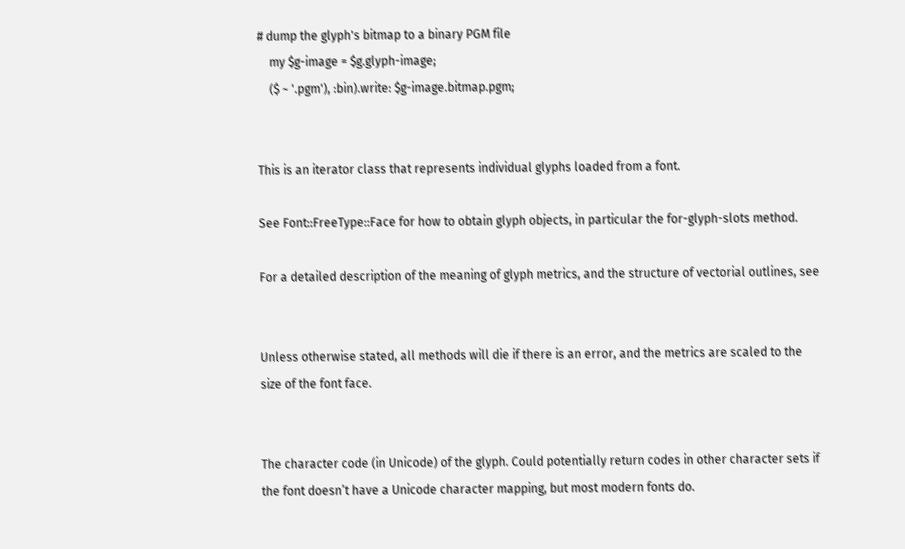# dump the glyph's bitmap to a binary PGM file
    my $g-image = $g.glyph-image;
    ($ ~ '.pgm'), :bin).write: $g-image.bitmap.pgm;


This is an iterator class that represents individual glyphs loaded from a font.

See Font::FreeType::Face for how to obtain glyph objects, in particular the for-glyph-slots method.

For a detailed description of the meaning of glyph metrics, and the structure of vectorial outlines, see


Unless otherwise stated, all methods will die if there is an error, and the metrics are scaled to the size of the font face.


The character code (in Unicode) of the glyph. Could potentially return codes in other character sets if the font doesn’t have a Unicode character mapping, but most modern fonts do.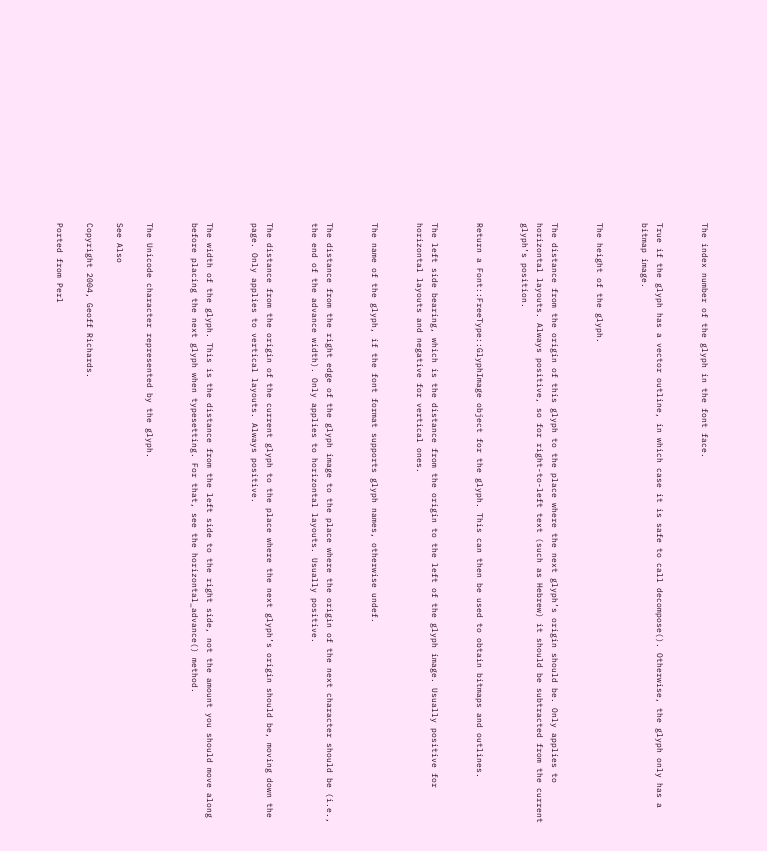The index number of the glyph in the font face.


True if the glyph has a vector outline, in which case it is safe to call decompose(). Otherwise, the glyph only has a bitmap image.


The height of the glyph.


The distance from the origin of this glyph to the place where the next glyph’s origin should be. Only applies to horizontal layouts. Always positive, so for right-to-left text (such as Hebrew) it should be subtracted from the current glyph’s position.


Return a Font::FreeType::GlyphImage object for the glyph. This can then be used to obtain bitmaps and outlines.


The left side bearing, which is the distance from the origin to the left of the glyph image. Usually positive for horizontal layouts and negative for vertical ones.


The name of the glyph, if the font format supports glyph names, otherwise undef.


The distance from the right edge of the glyph image to the place where the origin of the next character should be (i.e., the end of the advance width). Only applies to horizontal layouts. Usually positive.


The distance from the origin of the current glyph to the place where the next glyph’s origin should be, moving down the page. Only applies to vertical layouts. Always positive.


The width of the glyph. This is the distance from the left side to the right side, not the amount you should move along before placing the next glyph when typesetting. For that, see the horizontal_advance() method.


The Unicode character represented by the glyph.

See Also

Copyright 2004, Geoff Richards.

Ported from Perl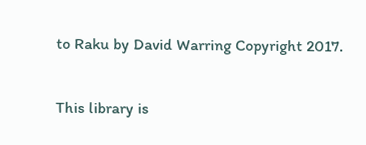to Raku by David Warring Copyright 2017.

This library is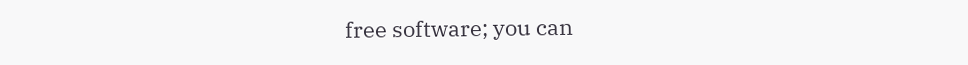free software; you can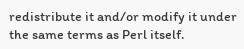redistribute it and/or modify it under the same terms as Perl itself.